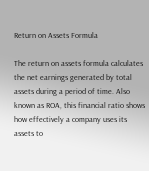Return on Assets Formula

The return on assets formula calculates the net earnings generated by total assets during a period of time. Also known as ROA, this financial ratio shows how effectively a company uses its assets to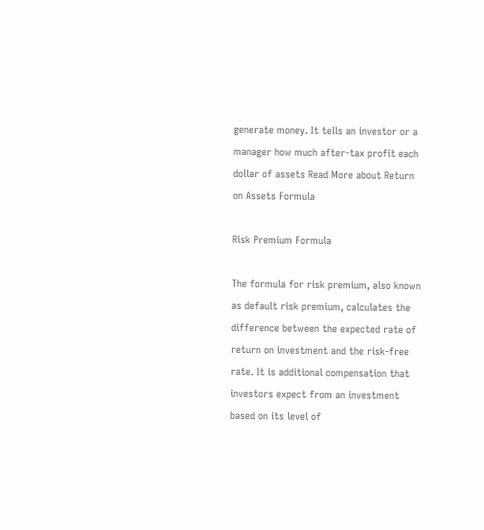generate money. It tells an investor or a manager how much after-tax profit each dollar of assets Read More about Return on Assets Formula

Risk Premium Formula

The formula for risk premium, also known as default risk premium, calculates the difference between the expected rate of return on investment and the risk-free rate. It is additional compensation that investors expect from an investment based on its level of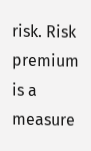risk. Risk premium is a measure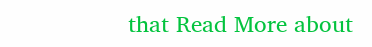that Read More about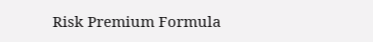Risk Premium Formula